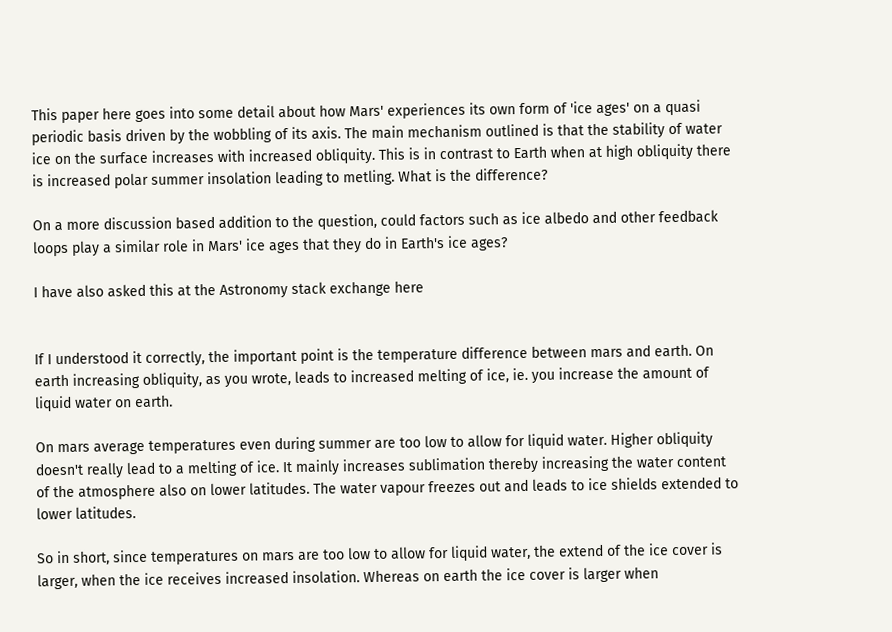This paper here goes into some detail about how Mars' experiences its own form of 'ice ages' on a quasi periodic basis driven by the wobbling of its axis. The main mechanism outlined is that the stability of water ice on the surface increases with increased obliquity. This is in contrast to Earth when at high obliquity there is increased polar summer insolation leading to metling. What is the difference?

On a more discussion based addition to the question, could factors such as ice albedo and other feedback loops play a similar role in Mars' ice ages that they do in Earth's ice ages?

I have also asked this at the Astronomy stack exchange here


If I understood it correctly, the important point is the temperature difference between mars and earth. On earth increasing obliquity, as you wrote, leads to increased melting of ice, ie. you increase the amount of liquid water on earth.

On mars average temperatures even during summer are too low to allow for liquid water. Higher obliquity doesn't really lead to a melting of ice. It mainly increases sublimation thereby increasing the water content of the atmosphere also on lower latitudes. The water vapour freezes out and leads to ice shields extended to lower latitudes.

So in short, since temperatures on mars are too low to allow for liquid water, the extend of the ice cover is larger, when the ice receives increased insolation. Whereas on earth the ice cover is larger when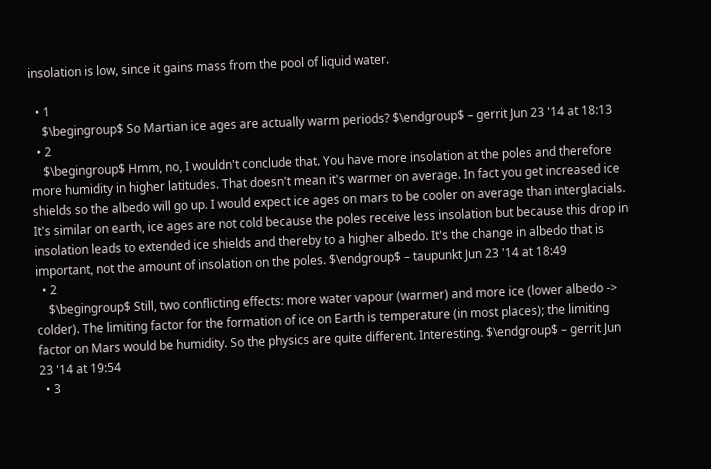insolation is low, since it gains mass from the pool of liquid water.

  • 1
    $\begingroup$ So Martian ice ages are actually warm periods? $\endgroup$ – gerrit Jun 23 '14 at 18:13
  • 2
    $\begingroup$ Hmm, no, I wouldn't conclude that. You have more insolation at the poles and therefore more humidity in higher latitudes. That doesn't mean it's warmer on average. In fact you get increased ice shields so the albedo will go up. I would expect ice ages on mars to be cooler on average than interglacials. It's similar on earth, ice ages are not cold because the poles receive less insolation but because this drop in insolation leads to extended ice shields and thereby to a higher albedo. It's the change in albedo that is important, not the amount of insolation on the poles. $\endgroup$ – taupunkt Jun 23 '14 at 18:49
  • 2
    $\begingroup$ Still, two conflicting effects: more water vapour (warmer) and more ice (lower albedo -> colder). The limiting factor for the formation of ice on Earth is temperature (in most places); the limiting factor on Mars would be humidity. So the physics are quite different. Interesting. $\endgroup$ – gerrit Jun 23 '14 at 19:54
  • 3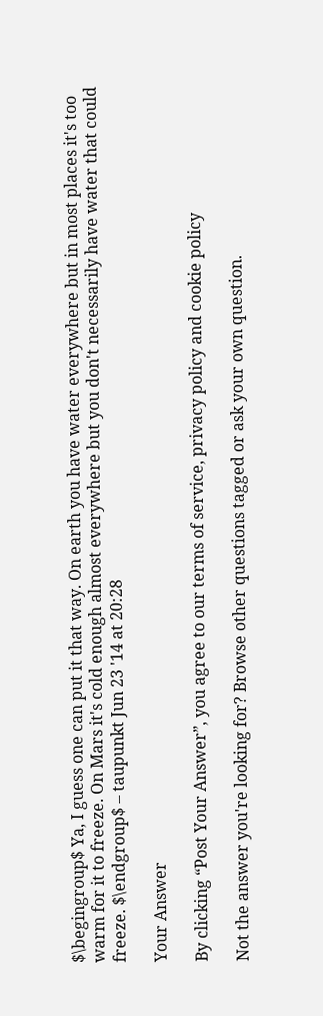$\begingroup$ Ya, I guess one can put it that way. On earth you have water everywhere but in most places it's too warm for it to freeze. On Mars it's cold enough almost everywhere but you don't necessarily have water that could freeze. $\endgroup$ – taupunkt Jun 23 '14 at 20:28

Your Answer

By clicking “Post Your Answer”, you agree to our terms of service, privacy policy and cookie policy

Not the answer you're looking for? Browse other questions tagged or ask your own question.